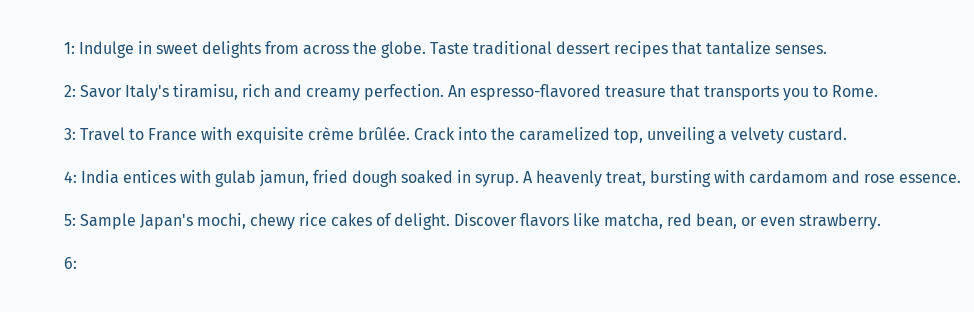1: Indulge in sweet delights from across the globe. Taste traditional dessert recipes that tantalize senses.

2: Savor Italy's tiramisu, rich and creamy perfection. An espresso-flavored treasure that transports you to Rome.

3: Travel to France with exquisite crème brûlée. Crack into the caramelized top, unveiling a velvety custard.

4: India entices with gulab jamun, fried dough soaked in syrup. A heavenly treat, bursting with cardamom and rose essence.

5: Sample Japan's mochi, chewy rice cakes of delight. Discover flavors like matcha, red bean, or even strawberry.

6: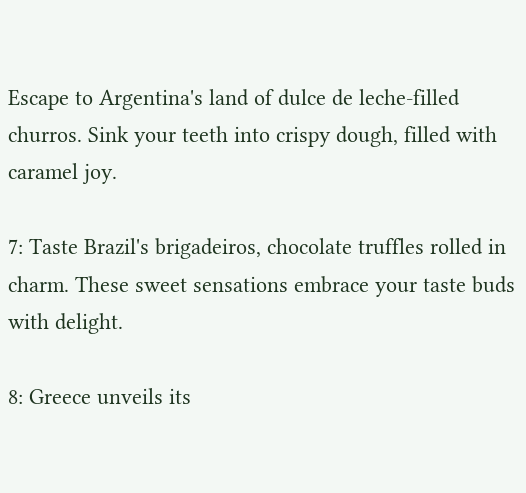Escape to Argentina's land of dulce de leche-filled churros. Sink your teeth into crispy dough, filled with caramel joy.

7: Taste Brazil's brigadeiros, chocolate truffles rolled in charm. These sweet sensations embrace your taste buds with delight.

8: Greece unveils its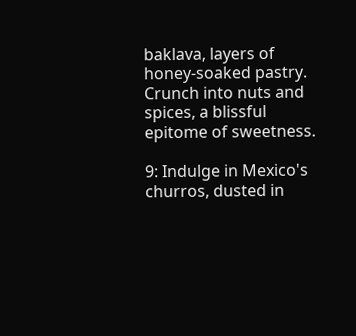baklava, layers of honey-soaked pastry. Crunch into nuts and spices, a blissful epitome of sweetness.

9: Indulge in Mexico's churros, dusted in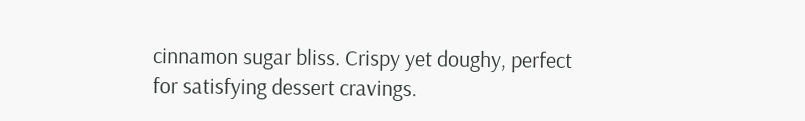cinnamon sugar bliss. Crispy yet doughy, perfect for satisfying dessert cravings.